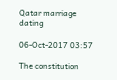Qatar marriage dating

06-Oct-2017 03:57

The constitution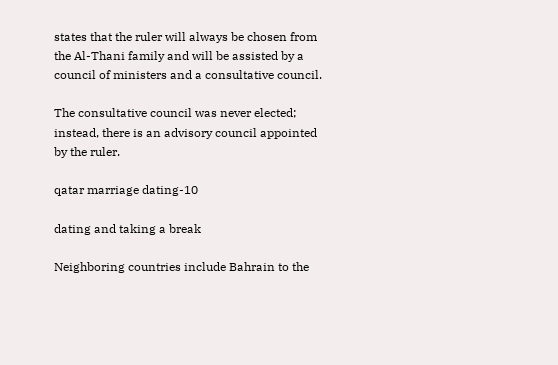states that the ruler will always be chosen from the Al-Thani family and will be assisted by a council of ministers and a consultative council.

The consultative council was never elected; instead, there is an advisory council appointed by the ruler.

qatar marriage dating-10

dating and taking a break

Neighboring countries include Bahrain to the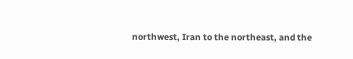northwest, Iran to the northeast, and the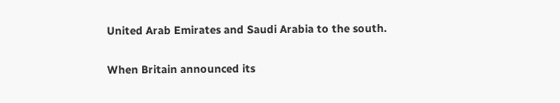United Arab Emirates and Saudi Arabia to the south.

When Britain announced its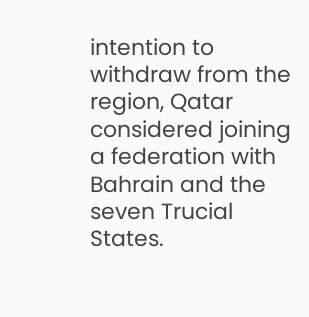intention to withdraw from the region, Qatar considered joining a federation with Bahrain and the seven Trucial States.